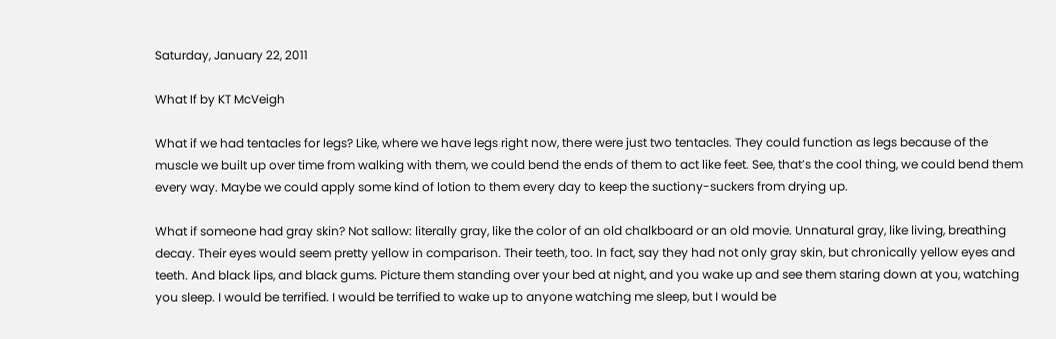Saturday, January 22, 2011

What If by KT McVeigh

What if we had tentacles for legs? Like, where we have legs right now, there were just two tentacles. They could function as legs because of the muscle we built up over time from walking with them, we could bend the ends of them to act like feet. See, that’s the cool thing, we could bend them every way. Maybe we could apply some kind of lotion to them every day to keep the suctiony-suckers from drying up.

What if someone had gray skin? Not sallow: literally gray, like the color of an old chalkboard or an old movie. Unnatural gray, like living, breathing decay. Their eyes would seem pretty yellow in comparison. Their teeth, too. In fact, say they had not only gray skin, but chronically yellow eyes and teeth. And black lips, and black gums. Picture them standing over your bed at night, and you wake up and see them staring down at you, watching you sleep. I would be terrified. I would be terrified to wake up to anyone watching me sleep, but I would be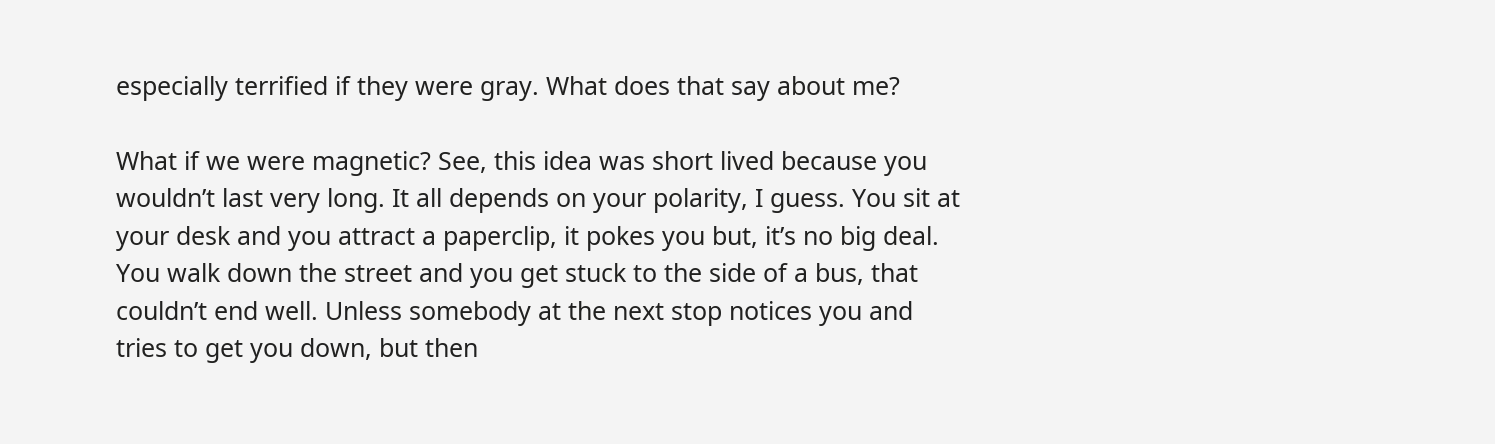especially terrified if they were gray. What does that say about me?

What if we were magnetic? See, this idea was short lived because you wouldn’t last very long. It all depends on your polarity, I guess. You sit at your desk and you attract a paperclip, it pokes you but, it’s no big deal. You walk down the street and you get stuck to the side of a bus, that couldn’t end well. Unless somebody at the next stop notices you and tries to get you down, but then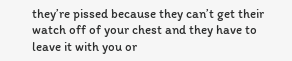they’re pissed because they can’t get their watch off of your chest and they have to leave it with you or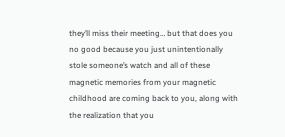they’ll miss their meeting… but that does you no good because you just unintentionally stole someone’s watch and all of these magnetic memories from your magnetic childhood are coming back to you, along with the realization that you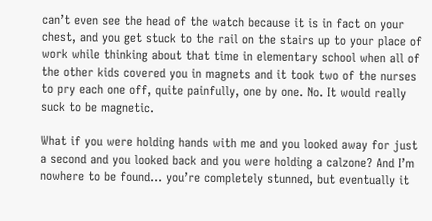can’t even see the head of the watch because it is in fact on your chest, and you get stuck to the rail on the stairs up to your place of work while thinking about that time in elementary school when all of the other kids covered you in magnets and it took two of the nurses to pry each one off, quite painfully, one by one. No. It would really suck to be magnetic.

What if you were holding hands with me and you looked away for just a second and you looked back and you were holding a calzone? And I’m nowhere to be found… you’re completely stunned, but eventually it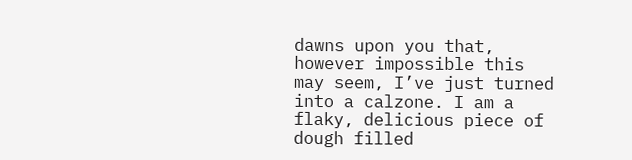dawns upon you that, however impossible this may seem, I’ve just turned into a calzone. I am a flaky, delicious piece of dough filled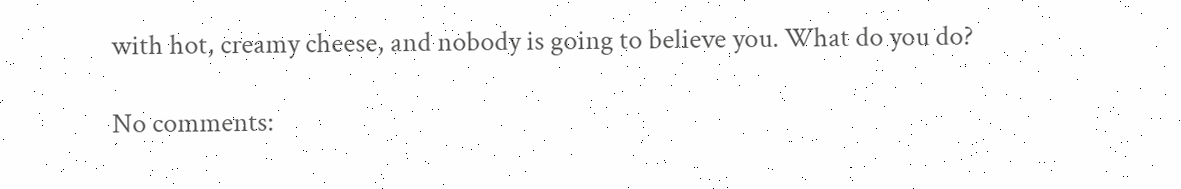with hot, creamy cheese, and nobody is going to believe you. What do you do?

No comments: